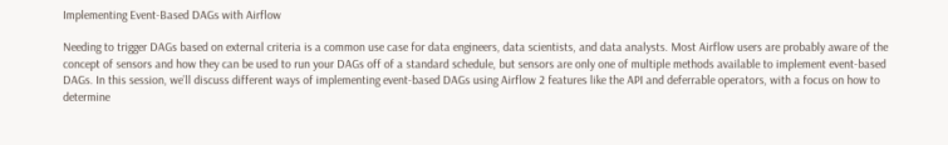Implementing Event-Based DAGs with Airflow

Needing to trigger DAGs based on external criteria is a common use case for data engineers, data scientists, and data analysts. Most Airflow users are probably aware of the concept of sensors and how they can be used to run your DAGs off of a standard schedule, but sensors are only one of multiple methods available to implement event-based DAGs. In this session, we’ll discuss different ways of implementing event-based DAGs using Airflow 2 features like the API and deferrable operators, with a focus on how to determine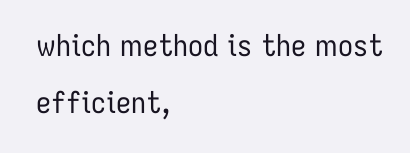which method is the most efficient,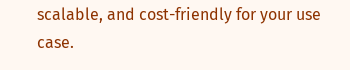scalable, and cost-friendly for your use case.